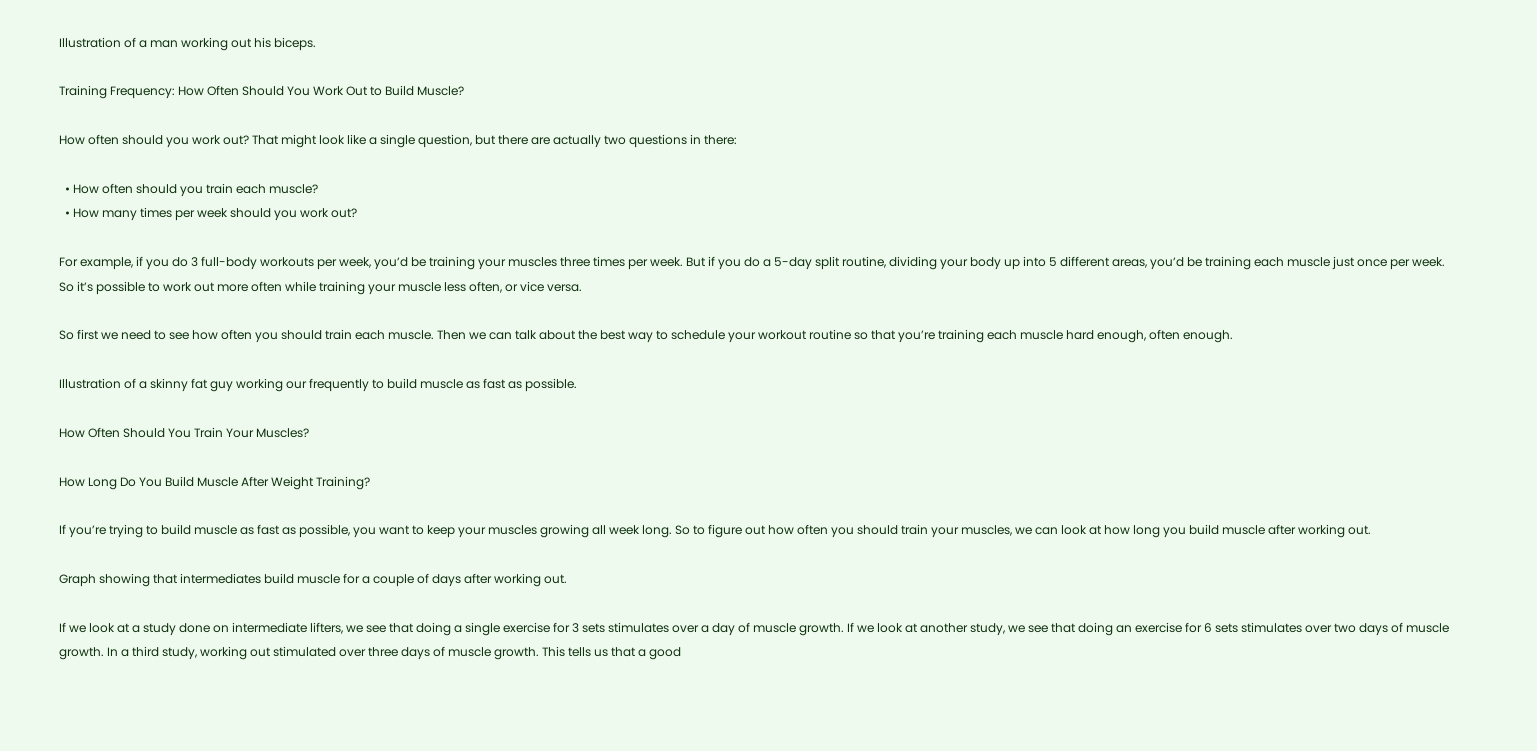Illustration of a man working out his biceps.

Training Frequency: How Often Should You Work Out to Build Muscle?

How often should you work out? That might look like a single question, but there are actually two questions in there:

  • How often should you train each muscle?
  • How many times per week should you work out?

For example, if you do 3 full-body workouts per week, you’d be training your muscles three times per week. But if you do a 5-day split routine, dividing your body up into 5 different areas, you’d be training each muscle just once per week. So it’s possible to work out more often while training your muscle less often, or vice versa.

So first we need to see how often you should train each muscle. Then we can talk about the best way to schedule your workout routine so that you’re training each muscle hard enough, often enough.

Illustration of a skinny fat guy working our frequently to build muscle as fast as possible.

How Often Should You Train Your Muscles?

How Long Do You Build Muscle After Weight Training?

If you’re trying to build muscle as fast as possible, you want to keep your muscles growing all week long. So to figure out how often you should train your muscles, we can look at how long you build muscle after working out.

Graph showing that intermediates build muscle for a couple of days after working out.

If we look at a study done on intermediate lifters, we see that doing a single exercise for 3 sets stimulates over a day of muscle growth. If we look at another study, we see that doing an exercise for 6 sets stimulates over two days of muscle growth. In a third study, working out stimulated over three days of muscle growth. This tells us that a good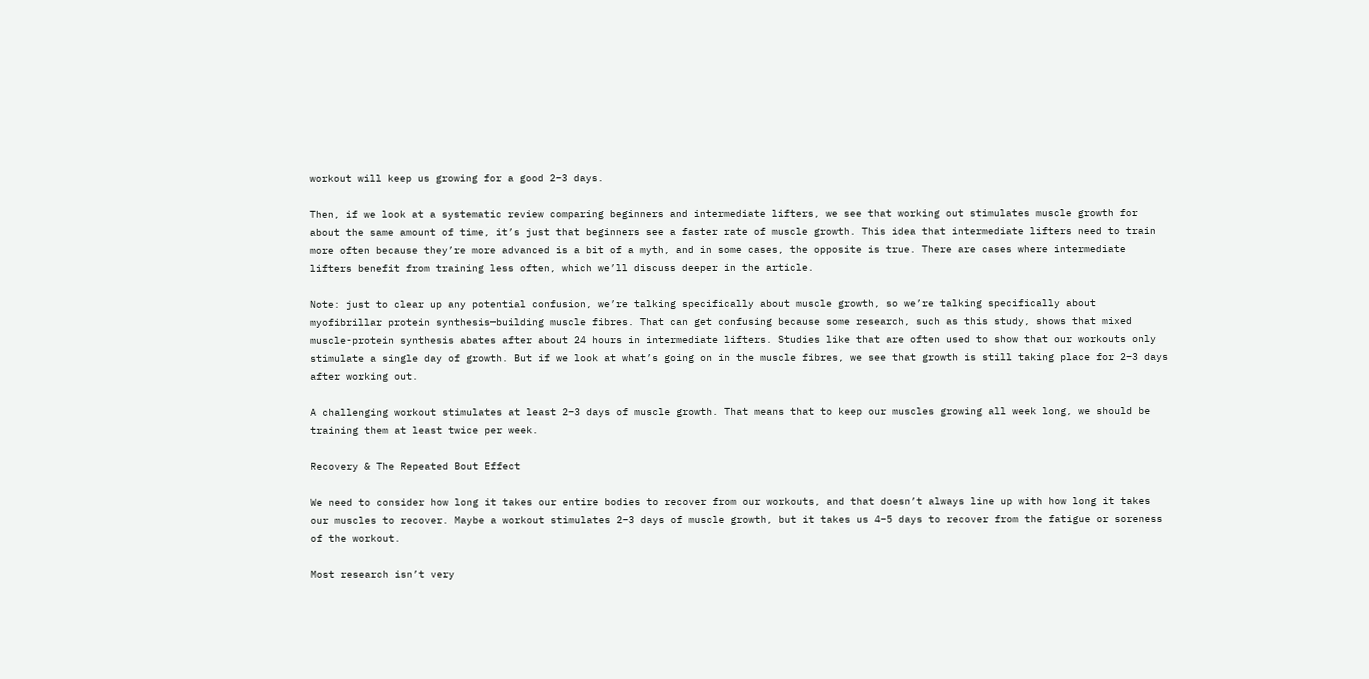workout will keep us growing for a good 2–3 days.

Then, if we look at a systematic review comparing beginners and intermediate lifters, we see that working out stimulates muscle growth for about the same amount of time, it’s just that beginners see a faster rate of muscle growth. This idea that intermediate lifters need to train more often because they’re more advanced is a bit of a myth, and in some cases, the opposite is true. There are cases where intermediate lifters benefit from training less often, which we’ll discuss deeper in the article.

Note: just to clear up any potential confusion, we’re talking specifically about muscle growth, so we’re talking specifically about myofibrillar protein synthesis—building muscle fibres. That can get confusing because some research, such as this study, shows that mixed muscle-protein synthesis abates after about 24 hours in intermediate lifters. Studies like that are often used to show that our workouts only stimulate a single day of growth. But if we look at what’s going on in the muscle fibres, we see that growth is still taking place for 2–3 days after working out.

A challenging workout stimulates at least 2–3 days of muscle growth. That means that to keep our muscles growing all week long, we should be training them at least twice per week.

Recovery & The Repeated Bout Effect

We need to consider how long it takes our entire bodies to recover from our workouts, and that doesn’t always line up with how long it takes our muscles to recover. Maybe a workout stimulates 2–3 days of muscle growth, but it takes us 4–5 days to recover from the fatigue or soreness of the workout.

Most research isn’t very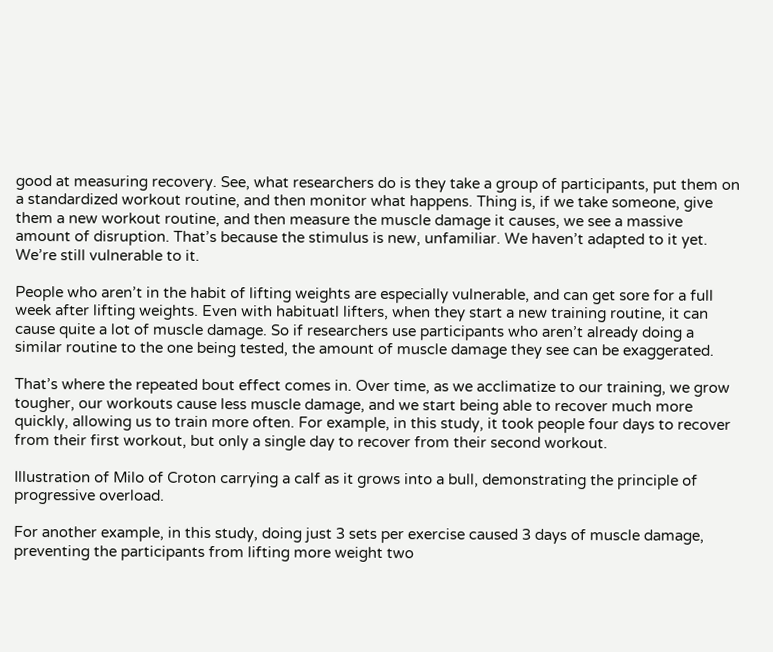good at measuring recovery. See, what researchers do is they take a group of participants, put them on a standardized workout routine, and then monitor what happens. Thing is, if we take someone, give them a new workout routine, and then measure the muscle damage it causes, we see a massive amount of disruption. That’s because the stimulus is new, unfamiliar. We haven’t adapted to it yet. We’re still vulnerable to it.

People who aren’t in the habit of lifting weights are especially vulnerable, and can get sore for a full week after lifting weights. Even with habituatl lifters, when they start a new training routine, it can cause quite a lot of muscle damage. So if researchers use participants who aren’t already doing a similar routine to the one being tested, the amount of muscle damage they see can be exaggerated.

That’s where the repeated bout effect comes in. Over time, as we acclimatize to our training, we grow tougher, our workouts cause less muscle damage, and we start being able to recover much more quickly, allowing us to train more often. For example, in this study, it took people four days to recover from their first workout, but only a single day to recover from their second workout.

Illustration of Milo of Croton carrying a calf as it grows into a bull, demonstrating the principle of progressive overload.

For another example, in this study, doing just 3 sets per exercise caused 3 days of muscle damage, preventing the participants from lifting more weight two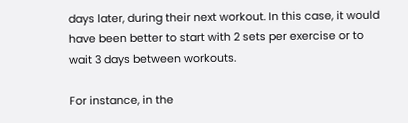days later, during their next workout. In this case, it would have been better to start with 2 sets per exercise or to wait 3 days between workouts.

For instance, in the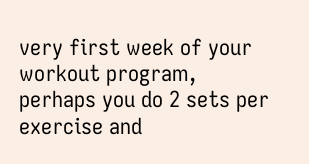very first week of your workout program, perhaps you do 2 sets per exercise and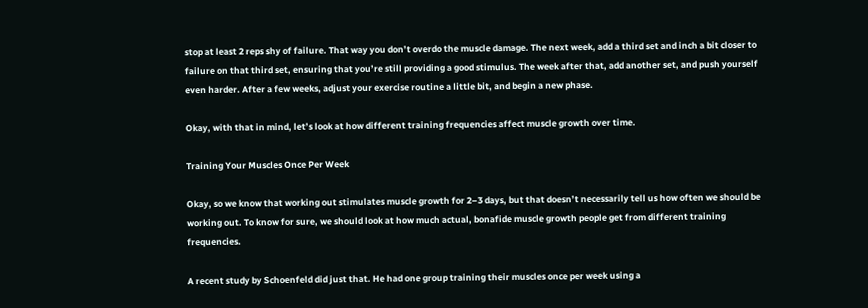stop at least 2 reps shy of failure. That way you don’t overdo the muscle damage. The next week, add a third set and inch a bit closer to failure on that third set, ensuring that you’re still providing a good stimulus. The week after that, add another set, and push yourself even harder. After a few weeks, adjust your exercise routine a little bit, and begin a new phase.

Okay, with that in mind, let’s look at how different training frequencies affect muscle growth over time.

Training Your Muscles Once Per Week

Okay, so we know that working out stimulates muscle growth for 2–3 days, but that doesn’t necessarily tell us how often we should be working out. To know for sure, we should look at how much actual, bonafide muscle growth people get from different training frequencies.

A recent study by Schoenfeld did just that. He had one group training their muscles once per week using a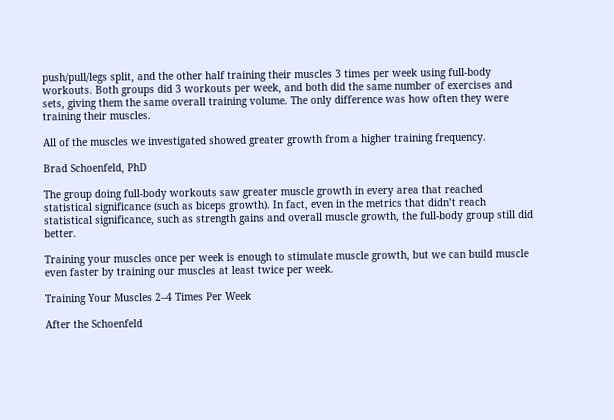push/pull/legs split, and the other half training their muscles 3 times per week using full-body workouts. Both groups did 3 workouts per week, and both did the same number of exercises and sets, giving them the same overall training volume. The only difference was how often they were training their muscles.

All of the muscles we investigated showed greater growth from a higher training frequency.

Brad Schoenfeld, PhD

The group doing full-body workouts saw greater muscle growth in every area that reached statistical significance (such as biceps growth). In fact, even in the metrics that didn’t reach statistical significance, such as strength gains and overall muscle growth, the full-body group still did better.

Training your muscles once per week is enough to stimulate muscle growth, but we can build muscle even faster by training our muscles at least twice per week.

Training Your Muscles 2–4 Times Per Week

After the Schoenfeld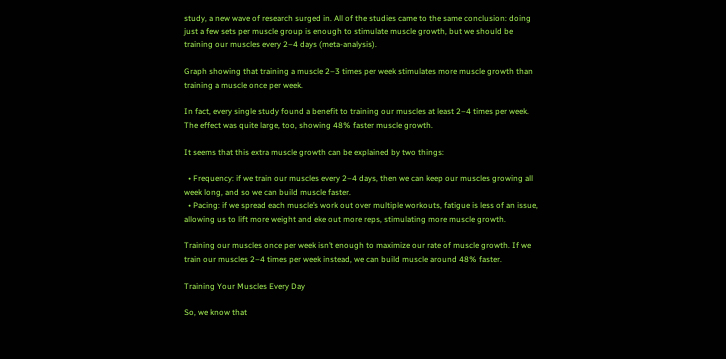study, a new wave of research surged in. All of the studies came to the same conclusion: doing just a few sets per muscle group is enough to stimulate muscle growth, but we should be training our muscles every 2–4 days (meta-analysis).

Graph showing that training a muscle 2–3 times per week stimulates more muscle growth than training a muscle once per week.

In fact, every single study found a benefit to training our muscles at least 2–4 times per week. The effect was quite large, too, showing 48% faster muscle growth.

It seems that this extra muscle growth can be explained by two things:

  • Frequency: if we train our muscles every 2–4 days, then we can keep our muscles growing all week long, and so we can build muscle faster.
  • Pacing: if we spread each muscle’s work out over multiple workouts, fatigue is less of an issue, allowing us to lift more weight and eke out more reps, stimulating more muscle growth.

Training our muscles once per week isn’t enough to maximize our rate of muscle growth. If we train our muscles 2–4 times per week instead, we can build muscle around 48% faster.

Training Your Muscles Every Day

So, we know that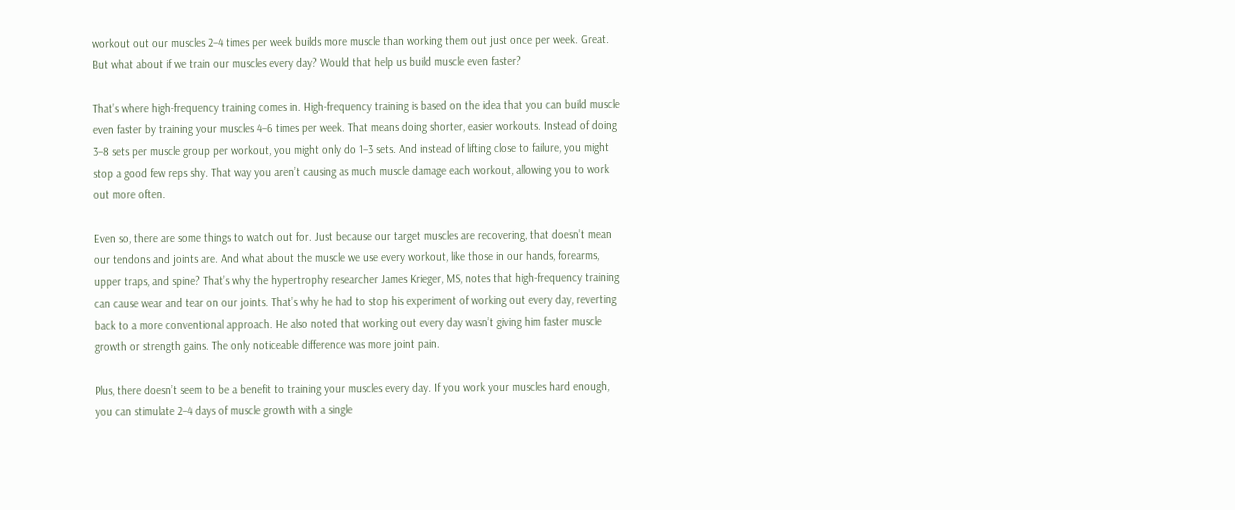workout out our muscles 2–4 times per week builds more muscle than working them out just once per week. Great. But what about if we train our muscles every day? Would that help us build muscle even faster?

That’s where high-frequency training comes in. High-frequency training is based on the idea that you can build muscle even faster by training your muscles 4–6 times per week. That means doing shorter, easier workouts. Instead of doing 3–8 sets per muscle group per workout, you might only do 1–3 sets. And instead of lifting close to failure, you might stop a good few reps shy. That way you aren’t causing as much muscle damage each workout, allowing you to work out more often.

Even so, there are some things to watch out for. Just because our target muscles are recovering, that doesn’t mean our tendons and joints are. And what about the muscle we use every workout, like those in our hands, forearms, upper traps, and spine? That’s why the hypertrophy researcher James Krieger, MS, notes that high-frequency training can cause wear and tear on our joints. That’s why he had to stop his experiment of working out every day, reverting back to a more conventional approach. He also noted that working out every day wasn’t giving him faster muscle growth or strength gains. The only noticeable difference was more joint pain.

Plus, there doesn’t seem to be a benefit to training your muscles every day. If you work your muscles hard enough, you can stimulate 2–4 days of muscle growth with a single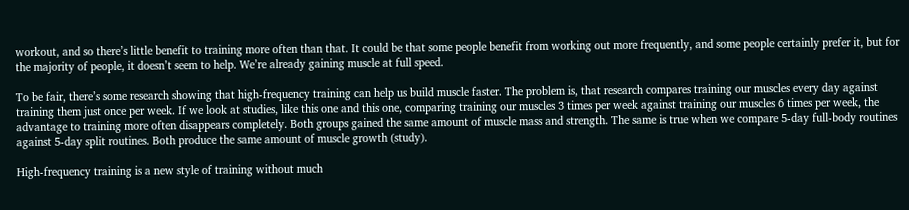workout, and so there’s little benefit to training more often than that. It could be that some people benefit from working out more frequently, and some people certainly prefer it, but for the majority of people, it doesn’t seem to help. We’re already gaining muscle at full speed.

To be fair, there’s some research showing that high-frequency training can help us build muscle faster. The problem is, that research compares training our muscles every day against training them just once per week. If we look at studies, like this one and this one, comparing training our muscles 3 times per week against training our muscles 6 times per week, the advantage to training more often disappears completely. Both groups gained the same amount of muscle mass and strength. The same is true when we compare 5-day full-body routines against 5-day split routines. Both produce the same amount of muscle growth (study).

High-frequency training is a new style of training without much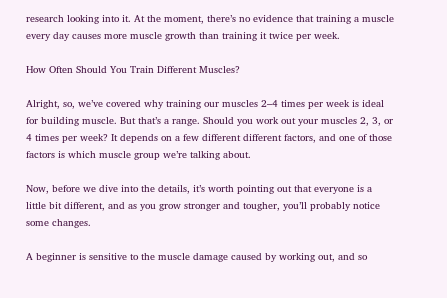research looking into it. At the moment, there’s no evidence that training a muscle every day causes more muscle growth than training it twice per week.

How Often Should You Train Different Muscles?

Alright, so, we’ve covered why training our muscles 2–4 times per week is ideal for building muscle. But that’s a range. Should you work out your muscles 2, 3, or 4 times per week? It depends on a few different different factors, and one of those factors is which muscle group we’re talking about.

Now, before we dive into the details, it’s worth pointing out that everyone is a little bit different, and as you grow stronger and tougher, you’ll probably notice some changes.

A beginner is sensitive to the muscle damage caused by working out, and so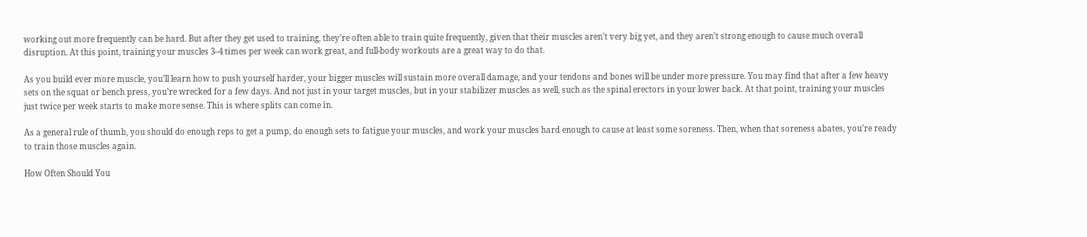working out more frequently can be hard. But after they get used to training, they’re often able to train quite frequently, given that their muscles aren’t very big yet, and they aren’t strong enough to cause much overall disruption. At this point, training your muscles 3–4 times per week can work great, and full-body workouts are a great way to do that.

As you build ever more muscle, you’ll learn how to push yourself harder, your bigger muscles will sustain more overall damage, and your tendons and bones will be under more pressure. You may find that after a few heavy sets on the squat or bench press, you’re wrecked for a few days. And not just in your target muscles, but in your stabilizer muscles as well, such as the spinal erectors in your lower back. At that point, training your muscles just twice per week starts to make more sense. This is where splits can come in.

As a general rule of thumb, you should do enough reps to get a pump, do enough sets to fatigue your muscles, and work your muscles hard enough to cause at least some soreness. Then, when that soreness abates, you’re ready to train those muscles again.

How Often Should You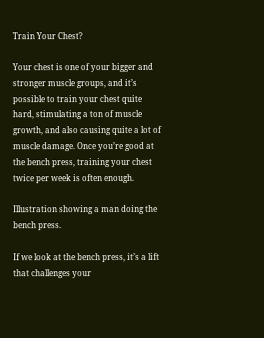Train Your Chest?

Your chest is one of your bigger and stronger muscle groups, and it’s possible to train your chest quite hard, stimulating a ton of muscle growth, and also causing quite a lot of muscle damage. Once you’re good at the bench press, training your chest twice per week is often enough.

Illustration showing a man doing the bench press.

If we look at the bench press, it’s a lift that challenges your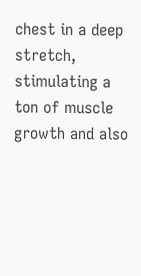chest in a deep stretch, stimulating a ton of muscle growth and also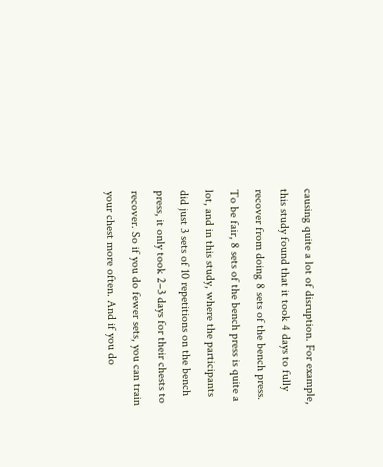causing quite a lot of disruption. For example, this study found that it took 4 days to fully recover from doing 8 sets of the bench press. To be fair, 8 sets of the bench press is quite a lot, and in this study, where the participants did just 3 sets of 10 repetitions on the bench press, it only took 2–3 days for their chests to recover. So if you do fewer sets, you can train your chest more often. And if you do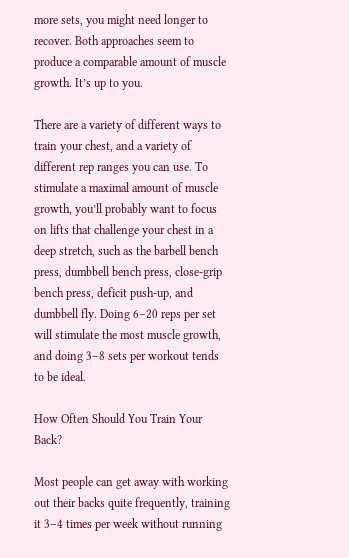more sets, you might need longer to recover. Both approaches seem to produce a comparable amount of muscle growth. It’s up to you.

There are a variety of different ways to train your chest, and a variety of different rep ranges you can use. To stimulate a maximal amount of muscle growth, you’ll probably want to focus on lifts that challenge your chest in a deep stretch, such as the barbell bench press, dumbbell bench press, close-grip bench press, deficit push-up, and dumbbell fly. Doing 6–20 reps per set will stimulate the most muscle growth, and doing 3–8 sets per workout tends to be ideal.

How Often Should You Train Your Back?

Most people can get away with working out their backs quite frequently, training it 3–4 times per week without running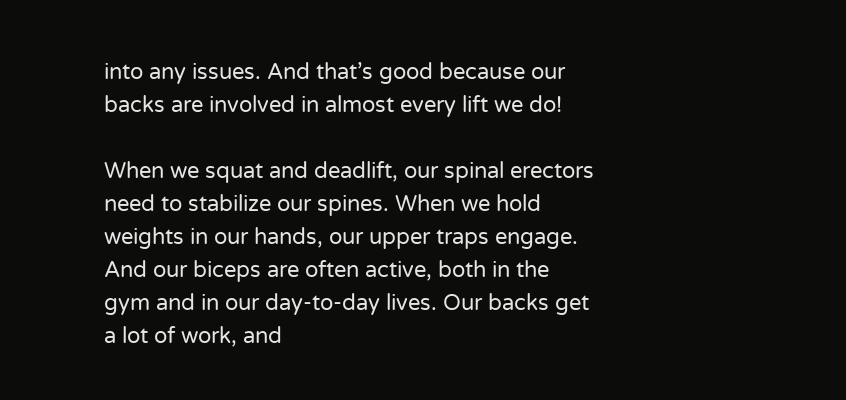into any issues. And that’s good because our backs are involved in almost every lift we do!

When we squat and deadlift, our spinal erectors need to stabilize our spines. When we hold weights in our hands, our upper traps engage. And our biceps are often active, both in the gym and in our day-to-day lives. Our backs get a lot of work, and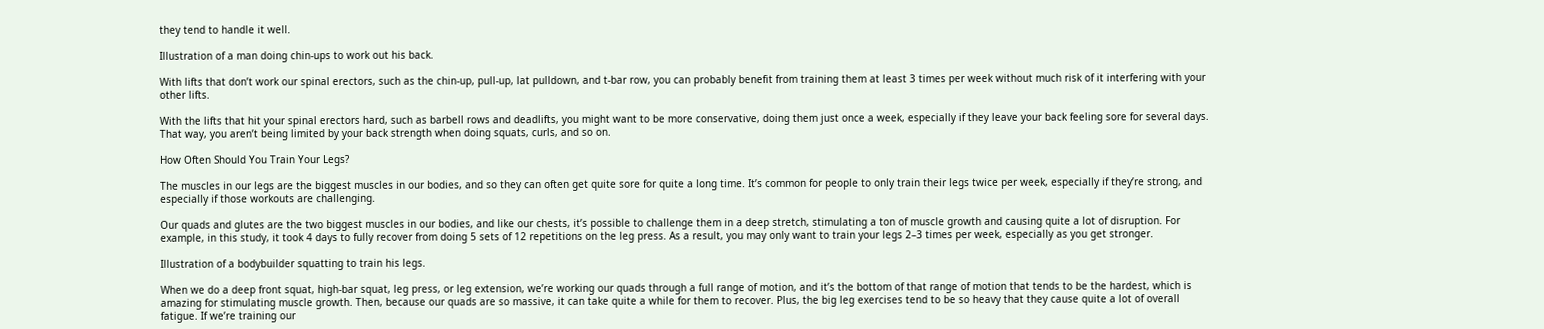they tend to handle it well.

Illustration of a man doing chin-ups to work out his back.

With lifts that don’t work our spinal erectors, such as the chin-up, pull-up, lat pulldown, and t-bar row, you can probably benefit from training them at least 3 times per week without much risk of it interfering with your other lifts.

With the lifts that hit your spinal erectors hard, such as barbell rows and deadlifts, you might want to be more conservative, doing them just once a week, especially if they leave your back feeling sore for several days. That way, you aren’t being limited by your back strength when doing squats, curls, and so on.

How Often Should You Train Your Legs?

The muscles in our legs are the biggest muscles in our bodies, and so they can often get quite sore for quite a long time. It’s common for people to only train their legs twice per week, especially if they’re strong, and especially if those workouts are challenging.

Our quads and glutes are the two biggest muscles in our bodies, and like our chests, it’s possible to challenge them in a deep stretch, stimulating a ton of muscle growth and causing quite a lot of disruption. For example, in this study, it took 4 days to fully recover from doing 5 sets of 12 repetitions on the leg press. As a result, you may only want to train your legs 2–3 times per week, especially as you get stronger.

Illustration of a bodybuilder squatting to train his legs.

When we do a deep front squat, high-bar squat, leg press, or leg extension, we’re working our quads through a full range of motion, and it’s the bottom of that range of motion that tends to be the hardest, which is amazing for stimulating muscle growth. Then, because our quads are so massive, it can take quite a while for them to recover. Plus, the big leg exercises tend to be so heavy that they cause quite a lot of overall fatigue. If we’re training our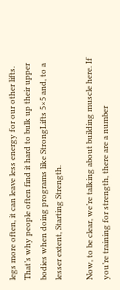legs more often, it can leave less energy for our other lifts. That’s why people often find it hard to bulk up their upper bodies when doing programs like StrongLifts 5×5 and, to a lesser extent, Starting Strength.

Now, to be clear, we’re talking about building muscle here. If you’re training for strength, there are a number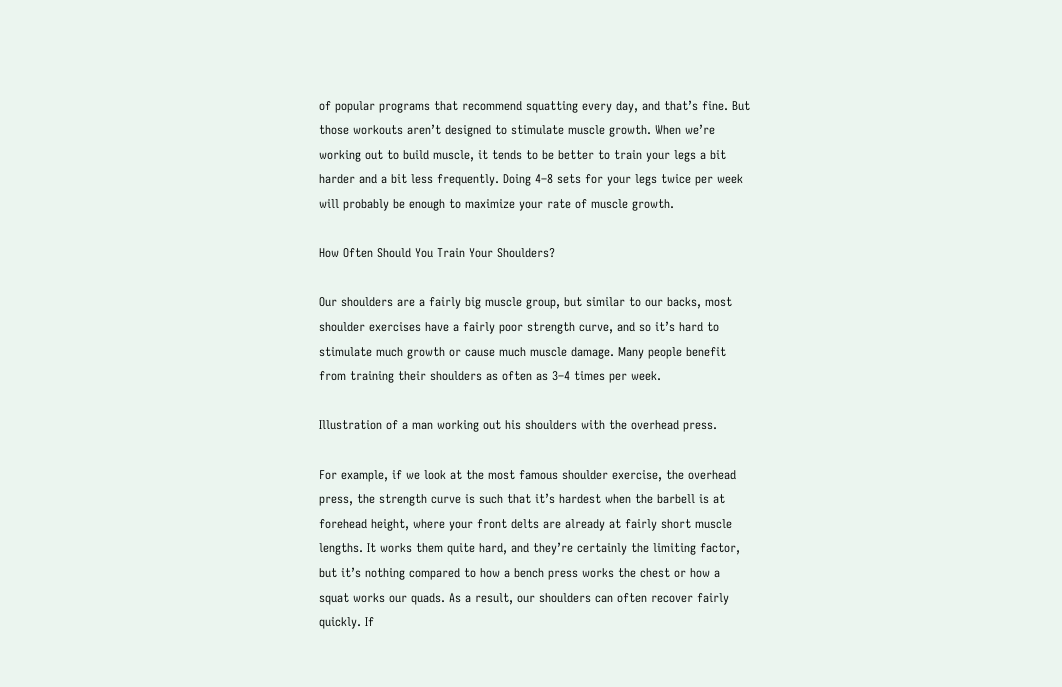of popular programs that recommend squatting every day, and that’s fine. But those workouts aren’t designed to stimulate muscle growth. When we’re working out to build muscle, it tends to be better to train your legs a bit harder and a bit less frequently. Doing 4–8 sets for your legs twice per week will probably be enough to maximize your rate of muscle growth.

How Often Should You Train Your Shoulders?

Our shoulders are a fairly big muscle group, but similar to our backs, most shoulder exercises have a fairly poor strength curve, and so it’s hard to stimulate much growth or cause much muscle damage. Many people benefit from training their shoulders as often as 3–4 times per week.

Illustration of a man working out his shoulders with the overhead press.

For example, if we look at the most famous shoulder exercise, the overhead press, the strength curve is such that it’s hardest when the barbell is at forehead height, where your front delts are already at fairly short muscle lengths. It works them quite hard, and they’re certainly the limiting factor, but it’s nothing compared to how a bench press works the chest or how a squat works our quads. As a result, our shoulders can often recover fairly quickly. If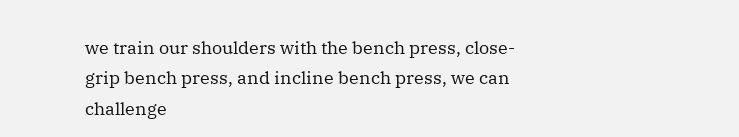we train our shoulders with the bench press, close-grip bench press, and incline bench press, we can challenge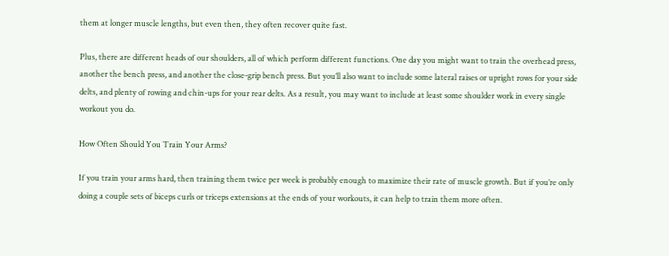them at longer muscle lengths, but even then, they often recover quite fast.

Plus, there are different heads of our shoulders, all of which perform different functions. One day you might want to train the overhead press, another the bench press, and another the close-grip bench press. But you’ll also want to include some lateral raises or upright rows for your side delts, and plenty of rowing and chin-ups for your rear delts. As a result, you may want to include at least some shoulder work in every single workout you do.

How Often Should You Train Your Arms?

If you train your arms hard, then training them twice per week is probably enough to maximize their rate of muscle growth. But if you’re only doing a couple sets of biceps curls or triceps extensions at the ends of your workouts, it can help to train them more often.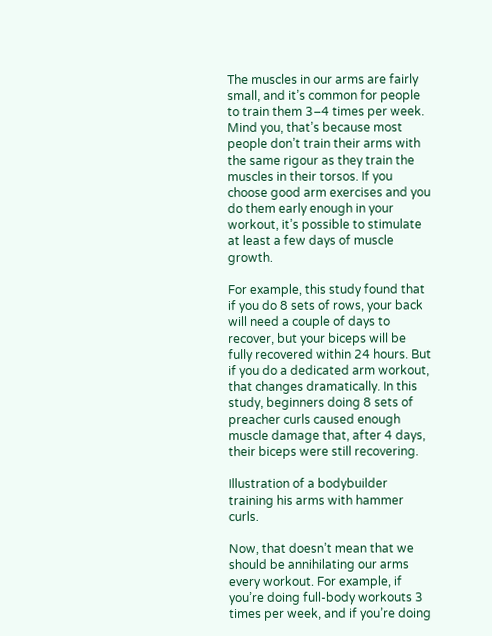The muscles in our arms are fairly small, and it’s common for people to train them 3–4 times per week. Mind you, that’s because most people don’t train their arms with the same rigour as they train the muscles in their torsos. If you choose good arm exercises and you do them early enough in your workout, it’s possible to stimulate at least a few days of muscle growth.

For example, this study found that if you do 8 sets of rows, your back will need a couple of days to recover, but your biceps will be fully recovered within 24 hours. But if you do a dedicated arm workout, that changes dramatically. In this study, beginners doing 8 sets of preacher curls caused enough muscle damage that, after 4 days, their biceps were still recovering.

Illustration of a bodybuilder training his arms with hammer curls.

Now, that doesn’t mean that we should be annihilating our arms every workout. For example, if you’re doing full-body workouts 3 times per week, and if you’re doing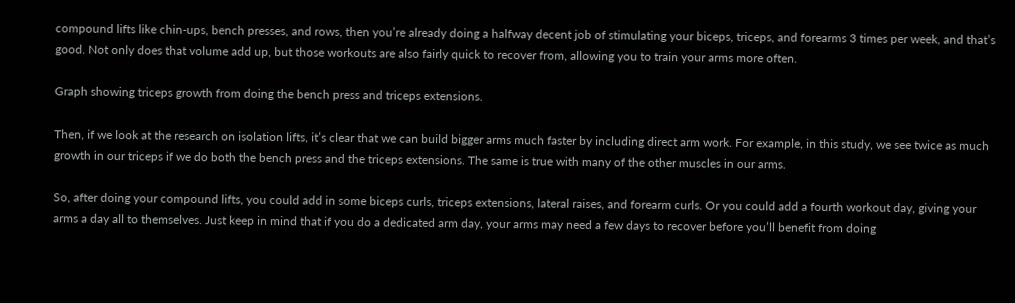compound lifts like chin-ups, bench presses, and rows, then you’re already doing a halfway decent job of stimulating your biceps, triceps, and forearms 3 times per week, and that’s good. Not only does that volume add up, but those workouts are also fairly quick to recover from, allowing you to train your arms more often.

Graph showing triceps growth from doing the bench press and triceps extensions.

Then, if we look at the research on isolation lifts, it’s clear that we can build bigger arms much faster by including direct arm work. For example, in this study, we see twice as much growth in our triceps if we do both the bench press and the triceps extensions. The same is true with many of the other muscles in our arms.

So, after doing your compound lifts, you could add in some biceps curls, triceps extensions, lateral raises, and forearm curls. Or you could add a fourth workout day, giving your arms a day all to themselves. Just keep in mind that if you do a dedicated arm day, your arms may need a few days to recover before you’ll benefit from doing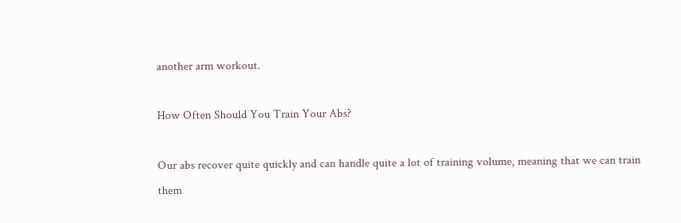another arm workout.

How Often Should You Train Your Abs?

Our abs recover quite quickly and can handle quite a lot of training volume, meaning that we can train them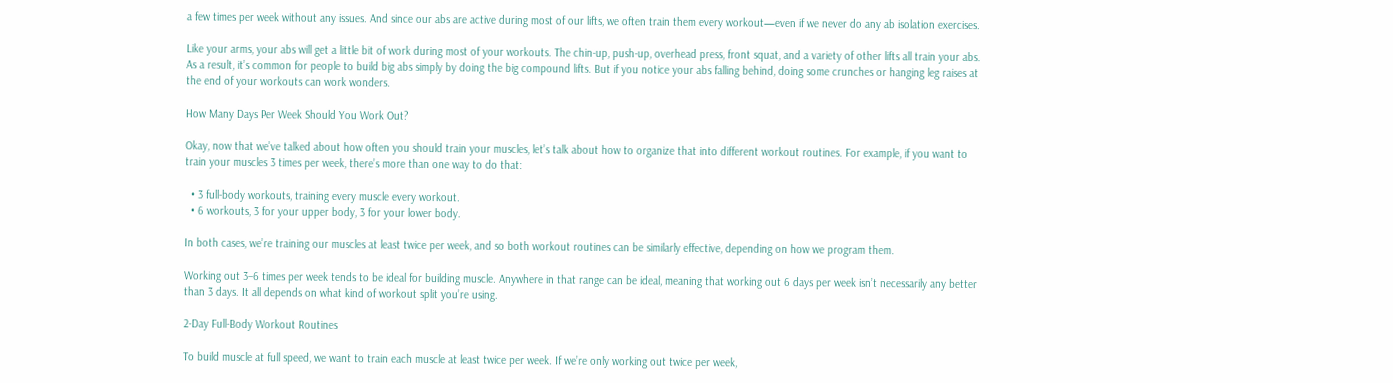a few times per week without any issues. And since our abs are active during most of our lifts, we often train them every workout—even if we never do any ab isolation exercises.

Like your arms, your abs will get a little bit of work during most of your workouts. The chin-up, push-up, overhead press, front squat, and a variety of other lifts all train your abs. As a result, it’s common for people to build big abs simply by doing the big compound lifts. But if you notice your abs falling behind, doing some crunches or hanging leg raises at the end of your workouts can work wonders.

How Many Days Per Week Should You Work Out?

Okay, now that we’ve talked about how often you should train your muscles, let’s talk about how to organize that into different workout routines. For example, if you want to train your muscles 3 times per week, there’s more than one way to do that:

  • 3 full-body workouts, training every muscle every workout.
  • 6 workouts, 3 for your upper body, 3 for your lower body.

In both cases, we’re training our muscles at least twice per week, and so both workout routines can be similarly effective, depending on how we program them.

Working out 3–6 times per week tends to be ideal for building muscle. Anywhere in that range can be ideal, meaning that working out 6 days per week isn’t necessarily any better than 3 days. It all depends on what kind of workout split you’re using.

2-Day Full-Body Workout Routines

To build muscle at full speed, we want to train each muscle at least twice per week. If we’re only working out twice per week,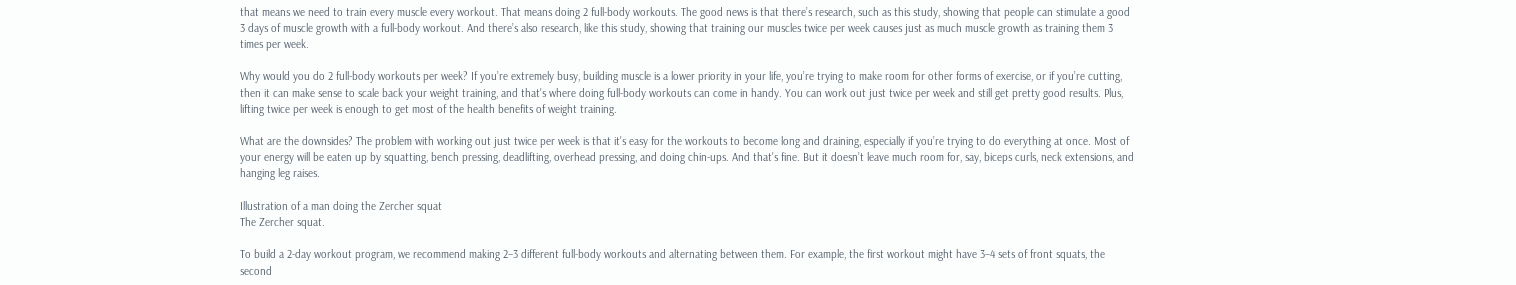that means we need to train every muscle every workout. That means doing 2 full-body workouts. The good news is that there’s research, such as this study, showing that people can stimulate a good 3 days of muscle growth with a full-body workout. And there’s also research, like this study, showing that training our muscles twice per week causes just as much muscle growth as training them 3 times per week.

Why would you do 2 full-body workouts per week? If you’re extremely busy, building muscle is a lower priority in your life, you’re trying to make room for other forms of exercise, or if you’re cutting, then it can make sense to scale back your weight training, and that’s where doing full-body workouts can come in handy. You can work out just twice per week and still get pretty good results. Plus, lifting twice per week is enough to get most of the health benefits of weight training.

What are the downsides? The problem with working out just twice per week is that it’s easy for the workouts to become long and draining, especially if you’re trying to do everything at once. Most of your energy will be eaten up by squatting, bench pressing, deadlifting, overhead pressing, and doing chin-ups. And that’s fine. But it doesn’t leave much room for, say, biceps curls, neck extensions, and hanging leg raises.

Illustration of a man doing the Zercher squat
The Zercher squat.

To build a 2-day workout program, we recommend making 2–3 different full-body workouts and alternating between them. For example, the first workout might have 3–4 sets of front squats, the second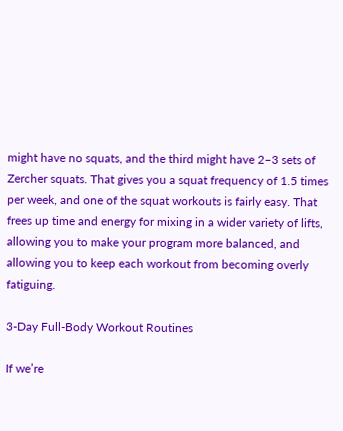might have no squats, and the third might have 2–3 sets of Zercher squats. That gives you a squat frequency of 1.5 times per week, and one of the squat workouts is fairly easy. That frees up time and energy for mixing in a wider variety of lifts, allowing you to make your program more balanced, and allowing you to keep each workout from becoming overly fatiguing.

3-Day Full-Body Workout Routines

If we’re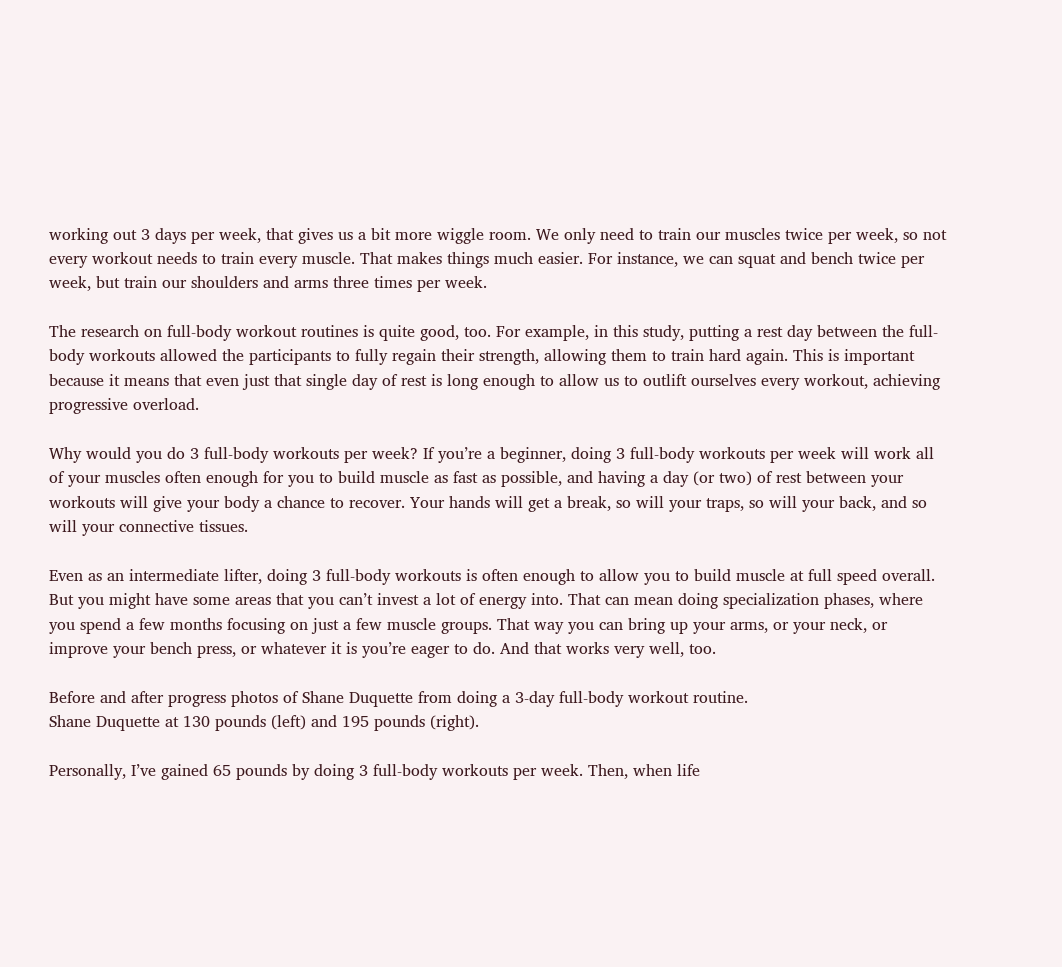working out 3 days per week, that gives us a bit more wiggle room. We only need to train our muscles twice per week, so not every workout needs to train every muscle. That makes things much easier. For instance, we can squat and bench twice per week, but train our shoulders and arms three times per week.

The research on full-body workout routines is quite good, too. For example, in this study, putting a rest day between the full-body workouts allowed the participants to fully regain their strength, allowing them to train hard again. This is important because it means that even just that single day of rest is long enough to allow us to outlift ourselves every workout, achieving progressive overload.

Why would you do 3 full-body workouts per week? If you’re a beginner, doing 3 full-body workouts per week will work all of your muscles often enough for you to build muscle as fast as possible, and having a day (or two) of rest between your workouts will give your body a chance to recover. Your hands will get a break, so will your traps, so will your back, and so will your connective tissues.

Even as an intermediate lifter, doing 3 full-body workouts is often enough to allow you to build muscle at full speed overall. But you might have some areas that you can’t invest a lot of energy into. That can mean doing specialization phases, where you spend a few months focusing on just a few muscle groups. That way you can bring up your arms, or your neck, or improve your bench press, or whatever it is you’re eager to do. And that works very well, too.

Before and after progress photos of Shane Duquette from doing a 3-day full-body workout routine.
Shane Duquette at 130 pounds (left) and 195 pounds (right).

Personally, I’ve gained 65 pounds by doing 3 full-body workouts per week. Then, when life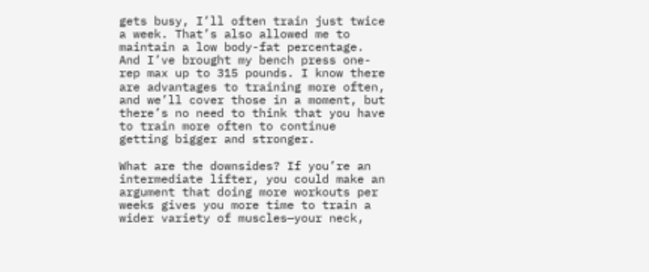gets busy, I’ll often train just twice a week. That’s also allowed me to maintain a low body-fat percentage. And I’ve brought my bench press one-rep max up to 315 pounds. I know there are advantages to training more often, and we’ll cover those in a moment, but there’s no need to think that you have to train more often to continue getting bigger and stronger.

What are the downsides? If you’re an intermediate lifter, you could make an argument that doing more workouts per weeks gives you more time to train a wider variety of muscles—your neck,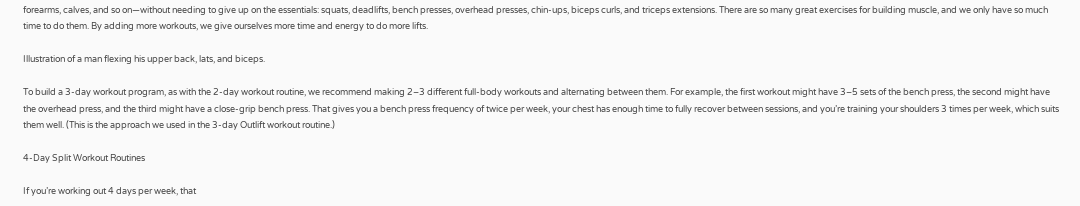forearms, calves, and so on—without needing to give up on the essentials: squats, deadlifts, bench presses, overhead presses, chin-ups, biceps curls, and triceps extensions. There are so many great exercises for building muscle, and we only have so much time to do them. By adding more workouts, we give ourselves more time and energy to do more lifts.

Illustration of a man flexing his upper back, lats, and biceps.

To build a 3-day workout program, as with the 2-day workout routine, we recommend making 2–3 different full-body workouts and alternating between them. For example, the first workout might have 3–5 sets of the bench press, the second might have the overhead press, and the third might have a close-grip bench press. That gives you a bench press frequency of twice per week, your chest has enough time to fully recover between sessions, and you’re training your shoulders 3 times per week, which suits them well. (This is the approach we used in the 3-day Outlift workout routine.)

4-Day Split Workout Routines

If you’re working out 4 days per week, that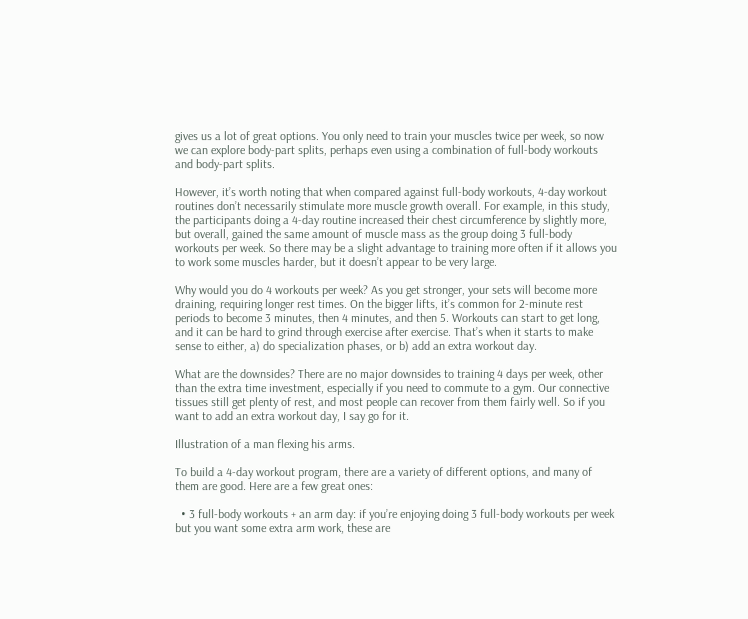gives us a lot of great options. You only need to train your muscles twice per week, so now we can explore body-part splits, perhaps even using a combination of full-body workouts and body-part splits.

However, it’s worth noting that when compared against full-body workouts, 4-day workout routines don’t necessarily stimulate more muscle growth overall. For example, in this study, the participants doing a 4-day routine increased their chest circumference by slightly more, but overall, gained the same amount of muscle mass as the group doing 3 full-body workouts per week. So there may be a slight advantage to training more often if it allows you to work some muscles harder, but it doesn’t appear to be very large.

Why would you do 4 workouts per week? As you get stronger, your sets will become more draining, requiring longer rest times. On the bigger lifts, it’s common for 2-minute rest periods to become 3 minutes, then 4 minutes, and then 5. Workouts can start to get long, and it can be hard to grind through exercise after exercise. That’s when it starts to make sense to either, a) do specialization phases, or b) add an extra workout day.

What are the downsides? There are no major downsides to training 4 days per week, other than the extra time investment, especially if you need to commute to a gym. Our connective tissues still get plenty of rest, and most people can recover from them fairly well. So if you want to add an extra workout day, I say go for it.

Illustration of a man flexing his arms.

To build a 4-day workout program, there are a variety of different options, and many of them are good. Here are a few great ones:

  • 3 full-body workouts + an arm day: if you’re enjoying doing 3 full-body workouts per week but you want some extra arm work, these are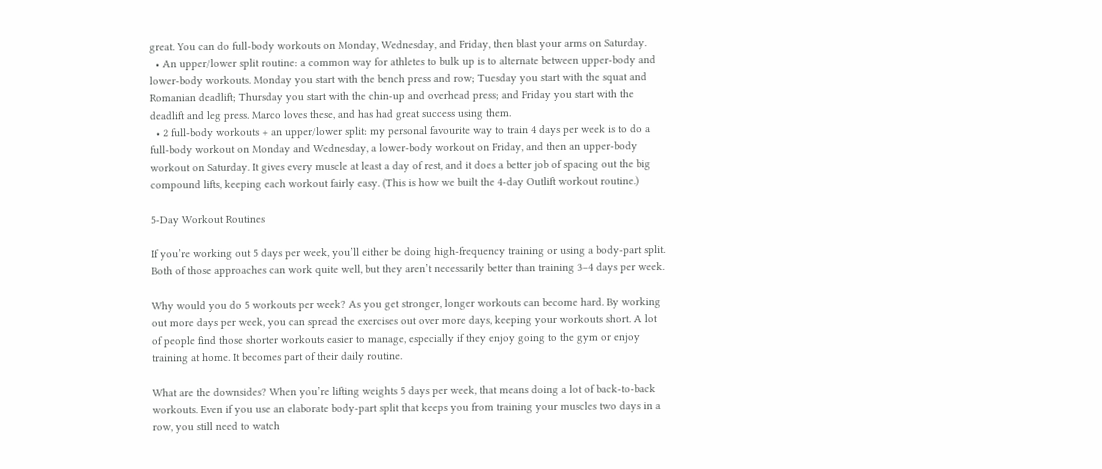great. You can do full-body workouts on Monday, Wednesday, and Friday, then blast your arms on Saturday.
  • An upper/lower split routine: a common way for athletes to bulk up is to alternate between upper-body and lower-body workouts. Monday you start with the bench press and row; Tuesday you start with the squat and Romanian deadlift; Thursday you start with the chin-up and overhead press; and Friday you start with the deadlift and leg press. Marco loves these, and has had great success using them.
  • 2 full-body workouts + an upper/lower split: my personal favourite way to train 4 days per week is to do a full-body workout on Monday and Wednesday, a lower-body workout on Friday, and then an upper-body workout on Saturday. It gives every muscle at least a day of rest, and it does a better job of spacing out the big compound lifts, keeping each workout fairly easy. (This is how we built the 4-day Outlift workout routine.)

5-Day Workout Routines

If you’re working out 5 days per week, you’ll either be doing high-frequency training or using a body-part split. Both of those approaches can work quite well, but they aren’t necessarily better than training 3–4 days per week.

Why would you do 5 workouts per week? As you get stronger, longer workouts can become hard. By working out more days per week, you can spread the exercises out over more days, keeping your workouts short. A lot of people find those shorter workouts easier to manage, especially if they enjoy going to the gym or enjoy training at home. It becomes part of their daily routine.

What are the downsides? When you’re lifting weights 5 days per week, that means doing a lot of back-to-back workouts. Even if you use an elaborate body-part split that keeps you from training your muscles two days in a row, you still need to watch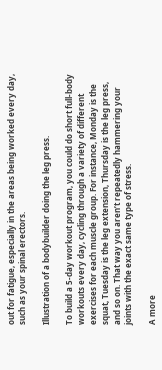out for fatigue, especially in the areas being worked every day, such as your spinal erectors.

Illustration of a bodybuilder doing the leg press.

To build a 5-day workout program, you could do short full-body workouts every day, cycling through a variety of different exercises for each muscle group. For instance, Monday is the squat, Tuesday is the leg extension, Thursday is the leg press, and so on. That way you aren’t repeatedly hammering your joints with the exact same type of stress.

A more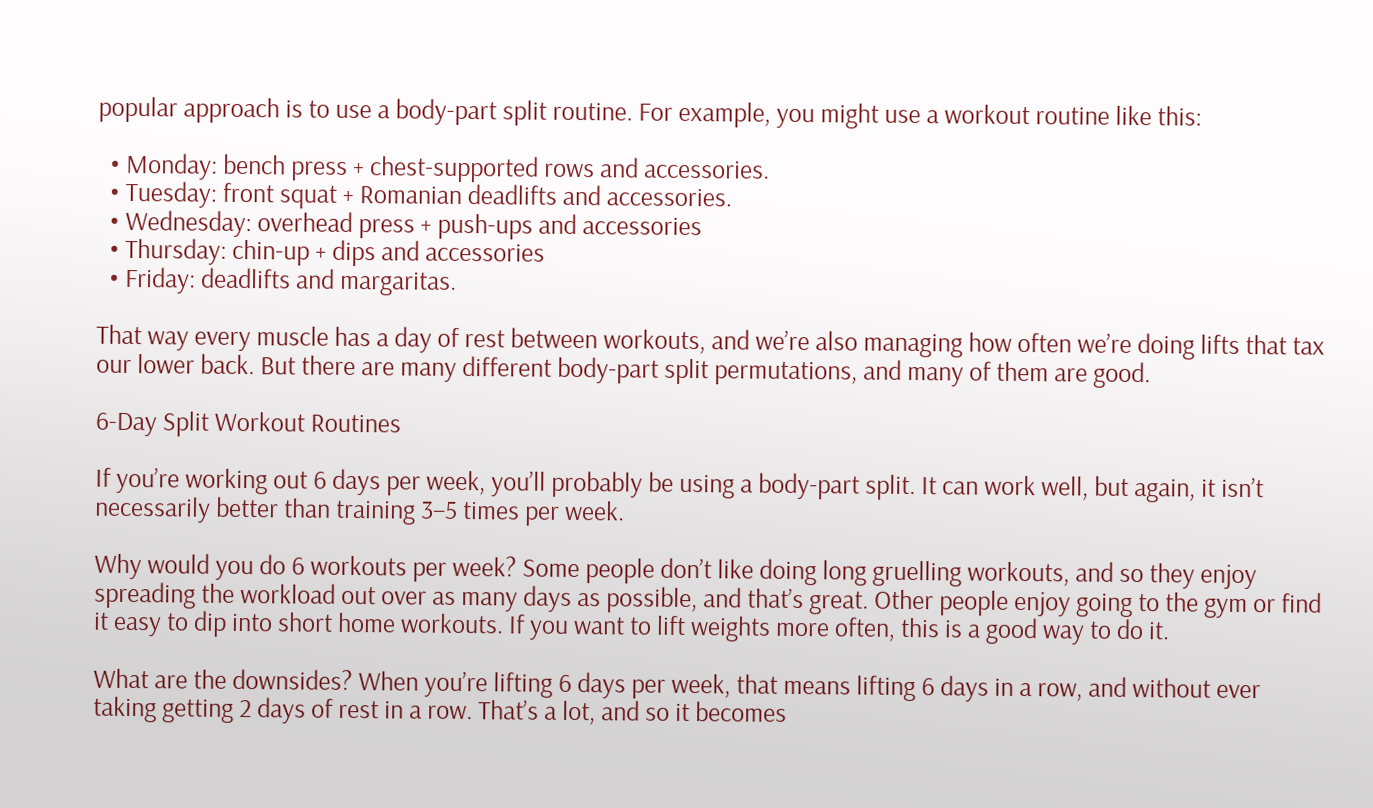popular approach is to use a body-part split routine. For example, you might use a workout routine like this:

  • Monday: bench press + chest-supported rows and accessories.
  • Tuesday: front squat + Romanian deadlifts and accessories.
  • Wednesday: overhead press + push-ups and accessories
  • Thursday: chin-up + dips and accessories
  • Friday: deadlifts and margaritas.

That way every muscle has a day of rest between workouts, and we’re also managing how often we’re doing lifts that tax our lower back. But there are many different body-part split permutations, and many of them are good.

6-Day Split Workout Routines

If you’re working out 6 days per week, you’ll probably be using a body-part split. It can work well, but again, it isn’t necessarily better than training 3–5 times per week.

Why would you do 6 workouts per week? Some people don’t like doing long gruelling workouts, and so they enjoy spreading the workload out over as many days as possible, and that’s great. Other people enjoy going to the gym or find it easy to dip into short home workouts. If you want to lift weights more often, this is a good way to do it.

What are the downsides? When you’re lifting 6 days per week, that means lifting 6 days in a row, and without ever taking getting 2 days of rest in a row. That’s a lot, and so it becomes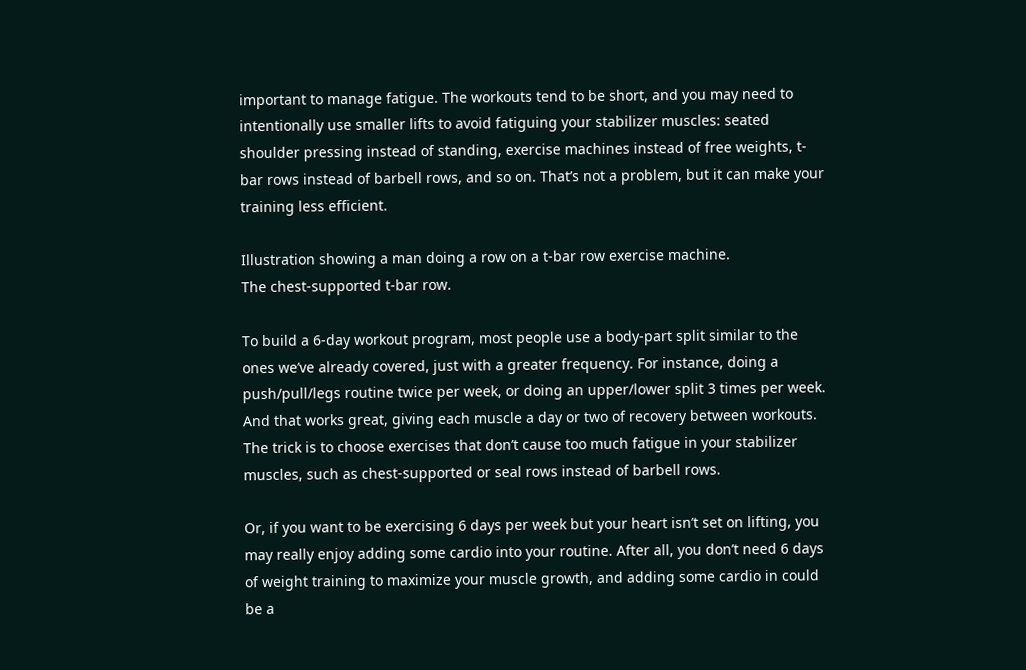important to manage fatigue. The workouts tend to be short, and you may need to intentionally use smaller lifts to avoid fatiguing your stabilizer muscles: seated shoulder pressing instead of standing, exercise machines instead of free weights, t-bar rows instead of barbell rows, and so on. That’s not a problem, but it can make your training less efficient.

Illustration showing a man doing a row on a t-bar row exercise machine.
The chest-supported t-bar row.

To build a 6-day workout program, most people use a body-part split similar to the ones we’ve already covered, just with a greater frequency. For instance, doing a push/pull/legs routine twice per week, or doing an upper/lower split 3 times per week. And that works great, giving each muscle a day or two of recovery between workouts. The trick is to choose exercises that don’t cause too much fatigue in your stabilizer muscles, such as chest-supported or seal rows instead of barbell rows.

Or, if you want to be exercising 6 days per week but your heart isn’t set on lifting, you may really enjoy adding some cardio into your routine. After all, you don’t need 6 days of weight training to maximize your muscle growth, and adding some cardio in could be a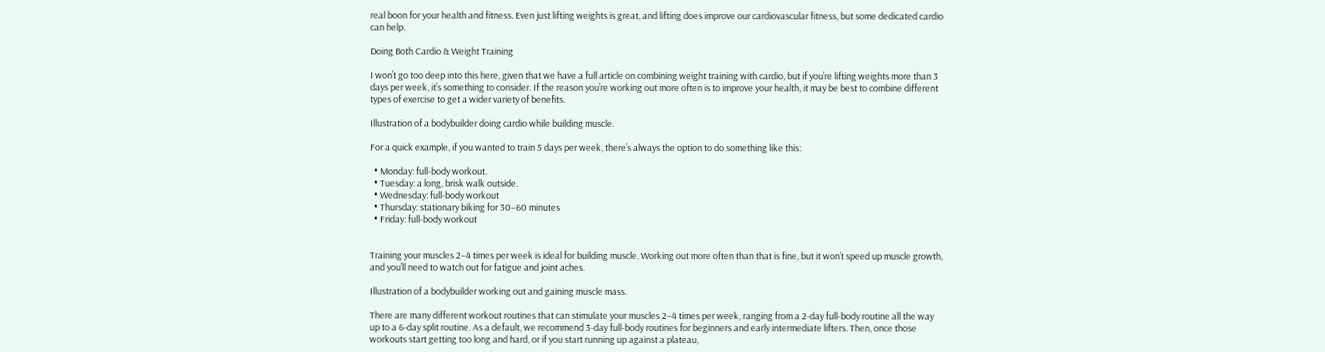real boon for your health and fitness. Even just lifting weights is great, and lifting does improve our cardiovascular fitness, but some dedicated cardio can help.

Doing Both Cardio & Weight Training

I won’t go too deep into this here, given that we have a full article on combining weight training with cardio, but if you’re lifting weights more than 3 days per week, it’s something to consider. If the reason you’re working out more often is to improve your health, it may be best to combine different types of exercise to get a wider variety of benefits.

Illustration of a bodybuilder doing cardio while building muscle.

For a quick example, if you wanted to train 5 days per week, there’s always the option to do something like this:

  • Monday: full-body workout.
  • Tuesday: a long, brisk walk outside.
  • Wednesday: full-body workout
  • Thursday: stationary biking for 30–60 minutes
  • Friday: full-body workout


Training your muscles 2–4 times per week is ideal for building muscle. Working out more often than that is fine, but it won’t speed up muscle growth, and you’ll need to watch out for fatigue and joint aches.

Illustration of a bodybuilder working out and gaining muscle mass.

There are many different workout routines that can stimulate your muscles 2–4 times per week, ranging from a 2-day full-body routine all the way up to a 6-day split routine. As a default, we recommend 3-day full-body routines for beginners and early intermediate lifters. Then, once those workouts start getting too long and hard, or if you start running up against a plateau,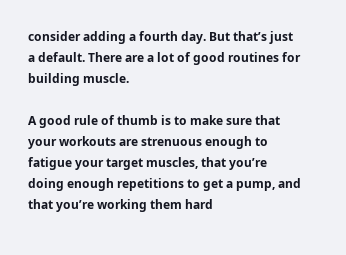consider adding a fourth day. But that’s just a default. There are a lot of good routines for building muscle.

A good rule of thumb is to make sure that your workouts are strenuous enough to fatigue your target muscles, that you’re doing enough repetitions to get a pump, and that you’re working them hard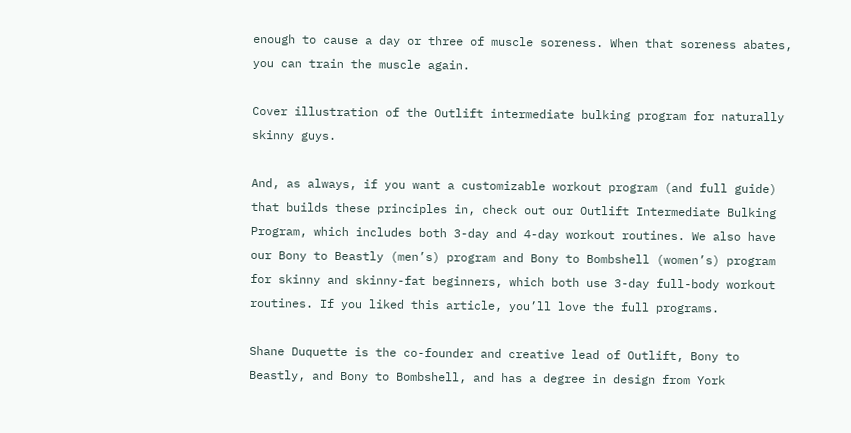enough to cause a day or three of muscle soreness. When that soreness abates, you can train the muscle again.

Cover illustration of the Outlift intermediate bulking program for naturally skinny guys.

And, as always, if you want a customizable workout program (and full guide) that builds these principles in, check out our Outlift Intermediate Bulking Program, which includes both 3-day and 4-day workout routines. We also have our Bony to Beastly (men’s) program and Bony to Bombshell (women’s) program for skinny and skinny-fat beginners, which both use 3-day full-body workout routines. If you liked this article, you’ll love the full programs.

Shane Duquette is the co-founder and creative lead of Outlift, Bony to Beastly, and Bony to Bombshell, and has a degree in design from York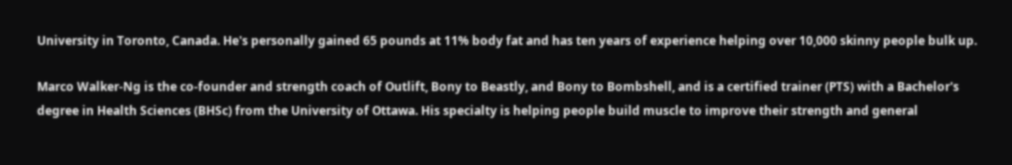University in Toronto, Canada. He's personally gained 65 pounds at 11% body fat and has ten years of experience helping over 10,000 skinny people bulk up.

Marco Walker-Ng is the co-founder and strength coach of Outlift, Bony to Beastly, and Bony to Bombshell, and is a certified trainer (PTS) with a Bachelor's degree in Health Sciences (BHSc) from the University of Ottawa. His specialty is helping people build muscle to improve their strength and general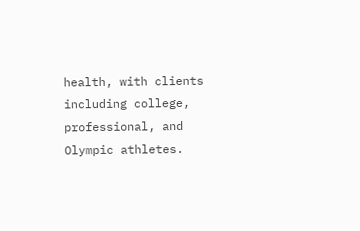health, with clients including college, professional, and Olympic athletes.